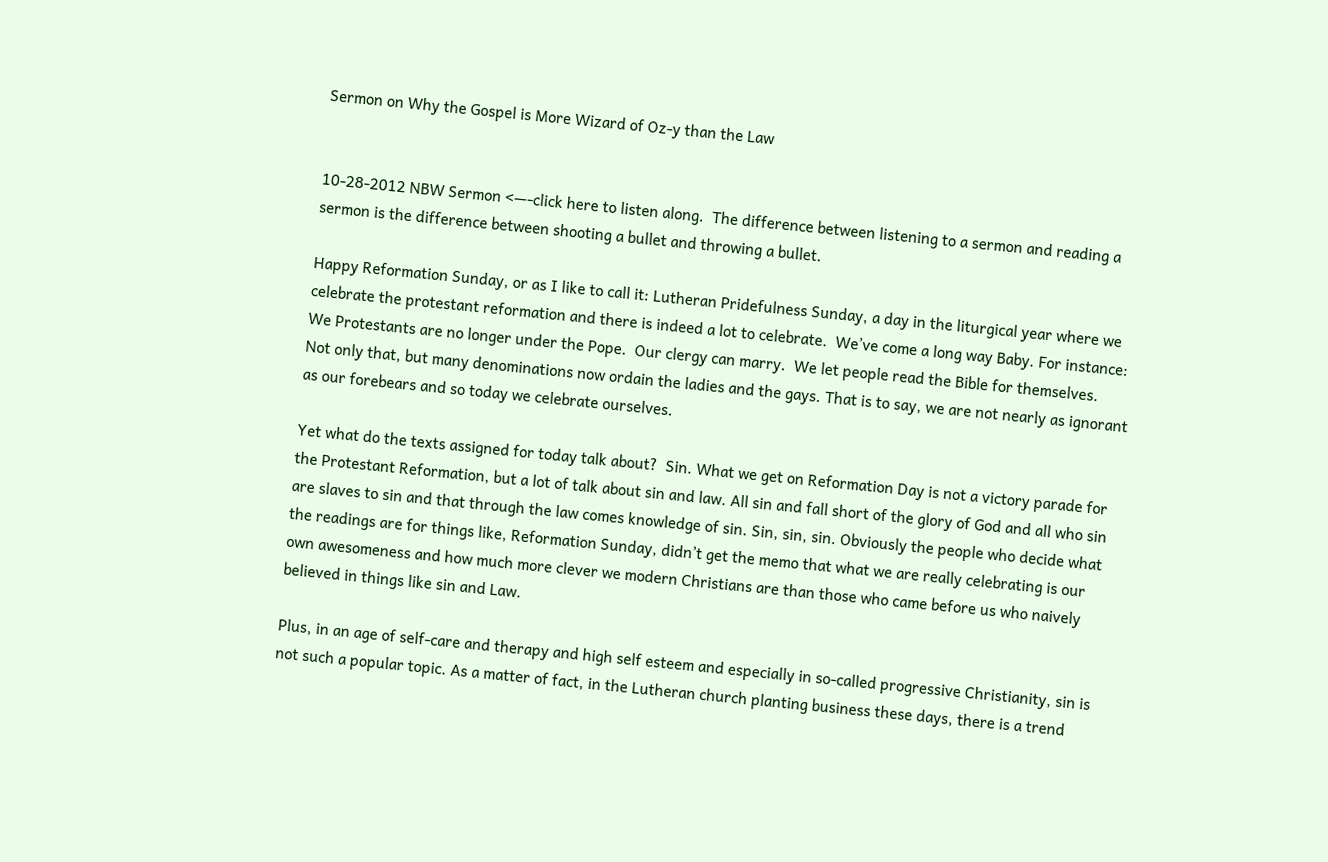Sermon on Why the Gospel is More Wizard of Oz-y than the Law


10-28-2012 NBW Sermon <—-click here to listen along.  The difference between listening to a sermon and reading a sermon is the difference between shooting a bullet and throwing a bullet.

Happy Reformation Sunday, or as I like to call it: Lutheran Pridefulness Sunday, a day in the liturgical year where we celebrate the protestant reformation and there is indeed a lot to celebrate.  We’ve come a long way Baby. For instance:  We Protestants are no longer under the Pope.  Our clergy can marry.  We let people read the Bible for themselves.  Not only that, but many denominations now ordain the ladies and the gays. That is to say, we are not nearly as ignorant as our forebears and so today we celebrate ourselves.

Yet what do the texts assigned for today talk about?  Sin. What we get on Reformation Day is not a victory parade for the Protestant Reformation, but a lot of talk about sin and law. All sin and fall short of the glory of God and all who sin are slaves to sin and that through the law comes knowledge of sin. Sin, sin, sin. Obviously the people who decide what the readings are for things like, Reformation Sunday, didn’t get the memo that what we are really celebrating is our own awesomeness and how much more clever we modern Christians are than those who came before us who naively believed in things like sin and Law.

Plus, in an age of self-care and therapy and high self esteem and especially in so-called progressive Christianity, sin is not such a popular topic. As a matter of fact, in the Lutheran church planting business these days, there is a trend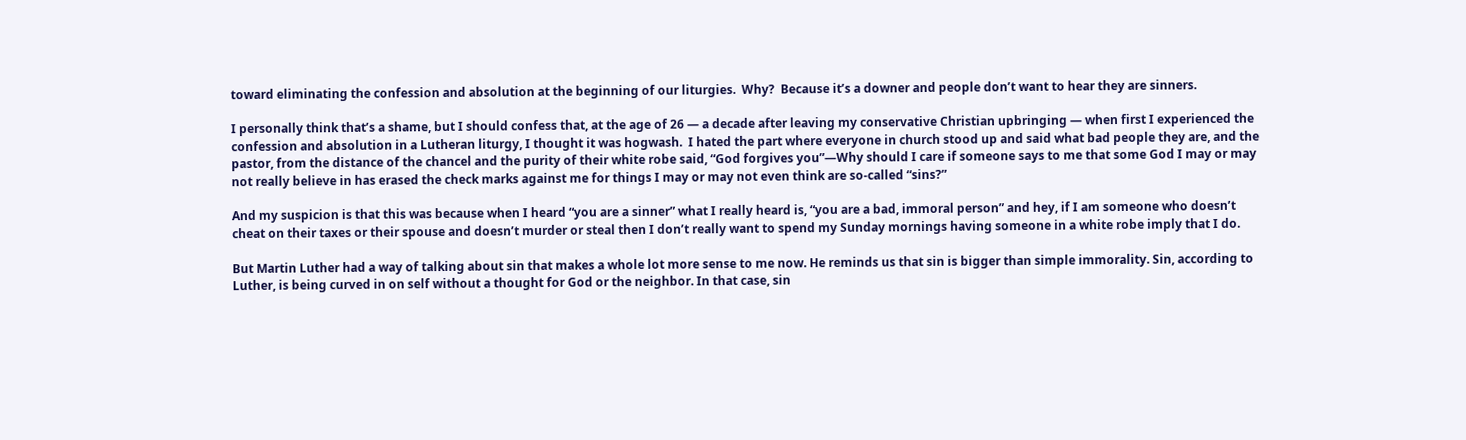toward eliminating the confession and absolution at the beginning of our liturgies.  Why?  Because it’s a downer and people don’t want to hear they are sinners.

I personally think that’s a shame, but I should confess that, at the age of 26 — a decade after leaving my conservative Christian upbringing — when first I experienced the confession and absolution in a Lutheran liturgy, I thought it was hogwash.  I hated the part where everyone in church stood up and said what bad people they are, and the pastor, from the distance of the chancel and the purity of their white robe said, “God forgives you”—Why should I care if someone says to me that some God I may or may not really believe in has erased the check marks against me for things I may or may not even think are so-called “sins?”

And my suspicion is that this was because when I heard “you are a sinner” what I really heard is, “you are a bad, immoral person” and hey, if I am someone who doesn’t cheat on their taxes or their spouse and doesn’t murder or steal then I don’t really want to spend my Sunday mornings having someone in a white robe imply that I do.

But Martin Luther had a way of talking about sin that makes a whole lot more sense to me now. He reminds us that sin is bigger than simple immorality. Sin, according to Luther, is being curved in on self without a thought for God or the neighbor. In that case, sin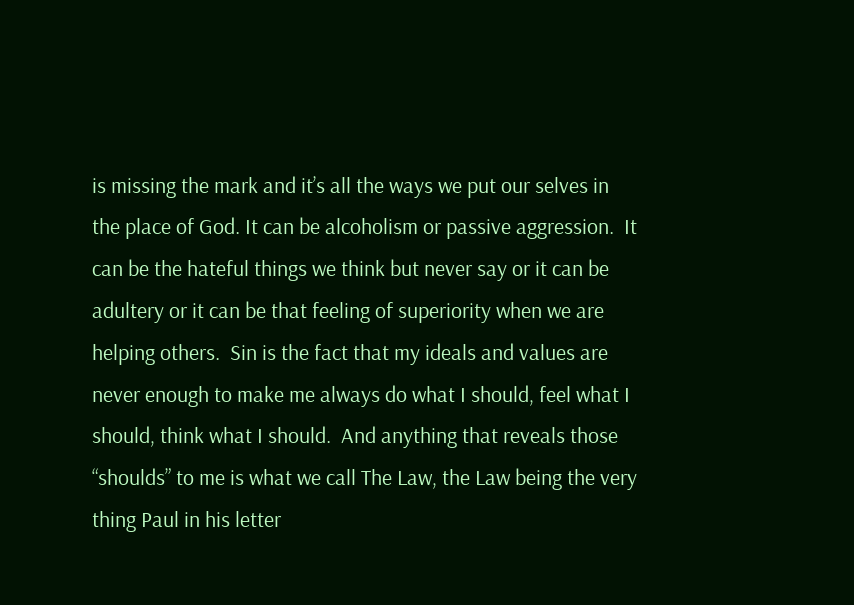is missing the mark and it’s all the ways we put our selves in the place of God. It can be alcoholism or passive aggression.  It can be the hateful things we think but never say or it can be adultery or it can be that feeling of superiority when we are helping others.  Sin is the fact that my ideals and values are never enough to make me always do what I should, feel what I should, think what I should.  And anything that reveals those “shoulds” to me is what we call The Law, the Law being the very thing Paul in his letter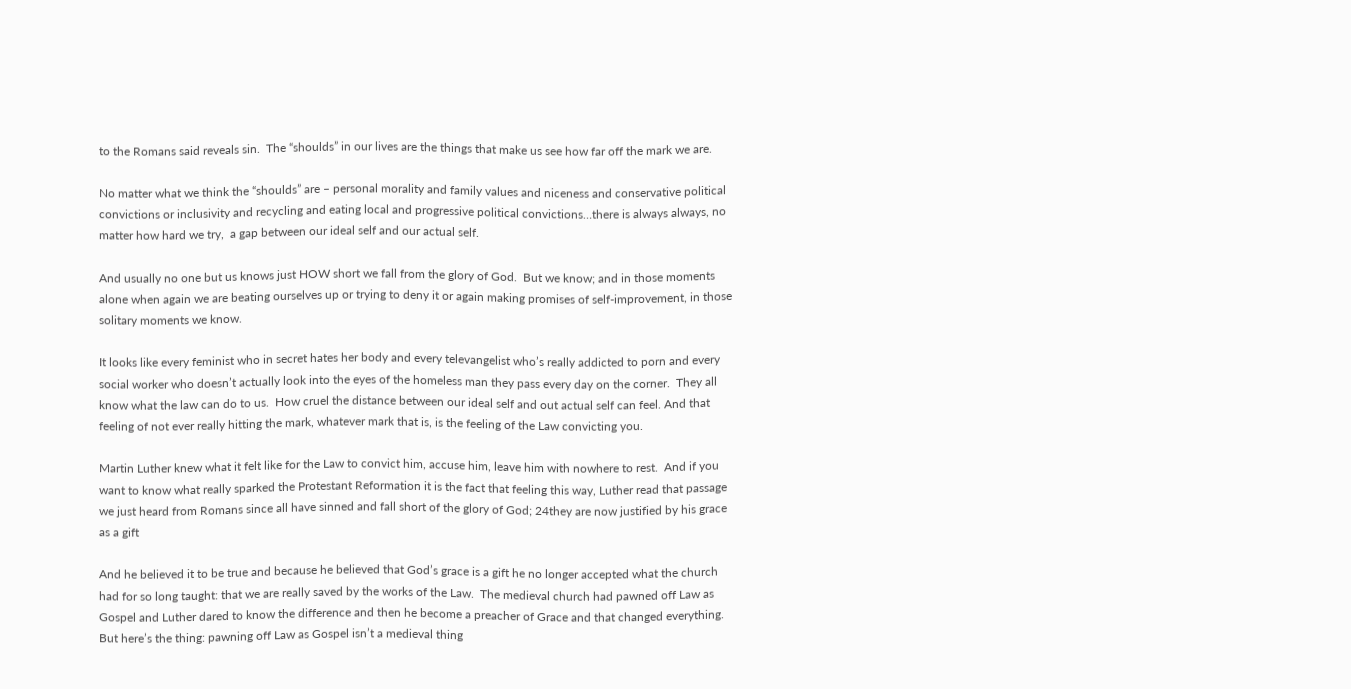to the Romans said reveals sin.  The “shoulds” in our lives are the things that make us see how far off the mark we are.

No matter what we think the “shoulds” are – personal morality and family values and niceness and conservative political convictions or inclusivity and recycling and eating local and progressive political convictions…there is always always, no matter how hard we try,  a gap between our ideal self and our actual self.

And usually no one but us knows just HOW short we fall from the glory of God.  But we know; and in those moments alone when again we are beating ourselves up or trying to deny it or again making promises of self-improvement, in those solitary moments we know.

It looks like every feminist who in secret hates her body and every televangelist who’s really addicted to porn and every social worker who doesn’t actually look into the eyes of the homeless man they pass every day on the corner.  They all know what the law can do to us.  How cruel the distance between our ideal self and out actual self can feel. And that feeling of not ever really hitting the mark, whatever mark that is, is the feeling of the Law convicting you.

Martin Luther knew what it felt like for the Law to convict him, accuse him, leave him with nowhere to rest.  And if you want to know what really sparked the Protestant Reformation it is the fact that feeling this way, Luther read that passage we just heard from Romans since all have sinned and fall short of the glory of God; 24they are now justified by his grace as a gift

And he believed it to be true and because he believed that God’s grace is a gift he no longer accepted what the church had for so long taught: that we are really saved by the works of the Law.  The medieval church had pawned off Law as Gospel and Luther dared to know the difference and then he become a preacher of Grace and that changed everything.  But here’s the thing: pawning off Law as Gospel isn’t a medieval thing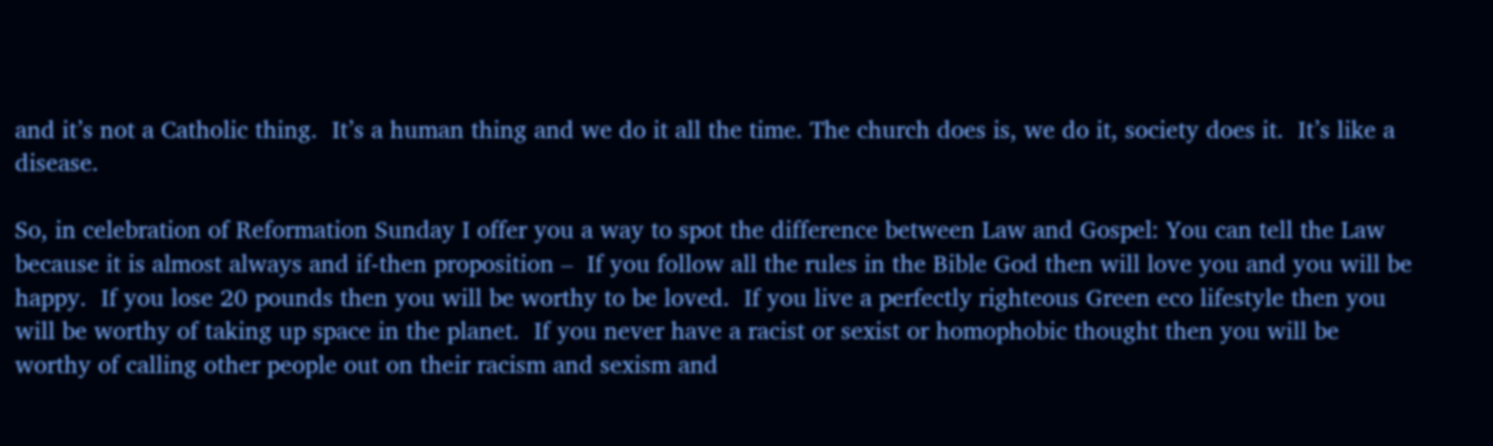and it’s not a Catholic thing.  It’s a human thing and we do it all the time. The church does is, we do it, society does it.  It’s like a disease.

So, in celebration of Reformation Sunday I offer you a way to spot the difference between Law and Gospel: You can tell the Law because it is almost always and if-then proposition –  If you follow all the rules in the Bible God then will love you and you will be happy.  If you lose 20 pounds then you will be worthy to be loved.  If you live a perfectly righteous Green eco lifestyle then you will be worthy of taking up space in the planet.  If you never have a racist or sexist or homophobic thought then you will be worthy of calling other people out on their racism and sexism and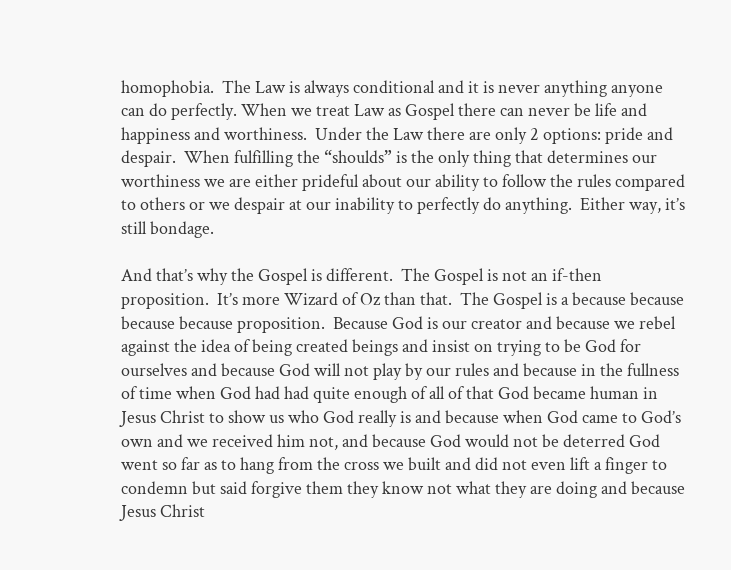homophobia.  The Law is always conditional and it is never anything anyone can do perfectly. When we treat Law as Gospel there can never be life and happiness and worthiness.  Under the Law there are only 2 options: pride and despair.  When fulfilling the “shoulds” is the only thing that determines our worthiness we are either prideful about our ability to follow the rules compared to others or we despair at our inability to perfectly do anything.  Either way, it’s still bondage.

And that’s why the Gospel is different.  The Gospel is not an if-then proposition.  It’s more Wizard of Oz than that.  The Gospel is a because because because because proposition.  Because God is our creator and because we rebel against the idea of being created beings and insist on trying to be God for ourselves and because God will not play by our rules and because in the fullness of time when God had had quite enough of all of that God became human in Jesus Christ to show us who God really is and because when God came to God’s own and we received him not, and because God would not be deterred God went so far as to hang from the cross we built and did not even lift a finger to condemn but said forgive them they know not what they are doing and because Jesus Christ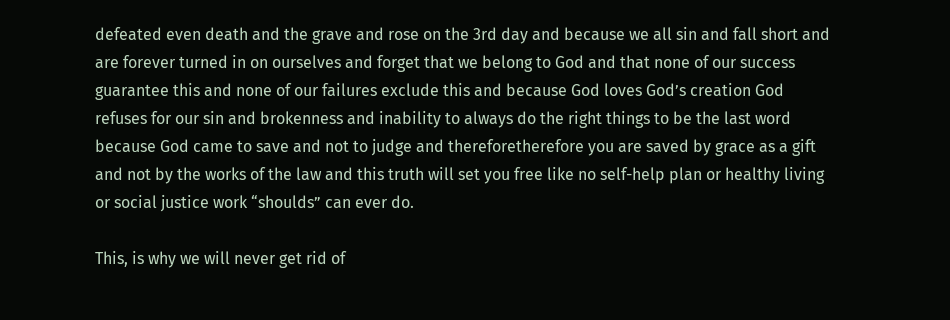defeated even death and the grave and rose on the 3rd day and because we all sin and fall short and are forever turned in on ourselves and forget that we belong to God and that none of our success guarantee this and none of our failures exclude this and because God loves God’s creation God refuses for our sin and brokenness and inability to always do the right things to be the last word because God came to save and not to judge and thereforetherefore you are saved by grace as a gift and not by the works of the law and this truth will set you free like no self-help plan or healthy living or social justice work “shoulds” can ever do.

This, is why we will never get rid of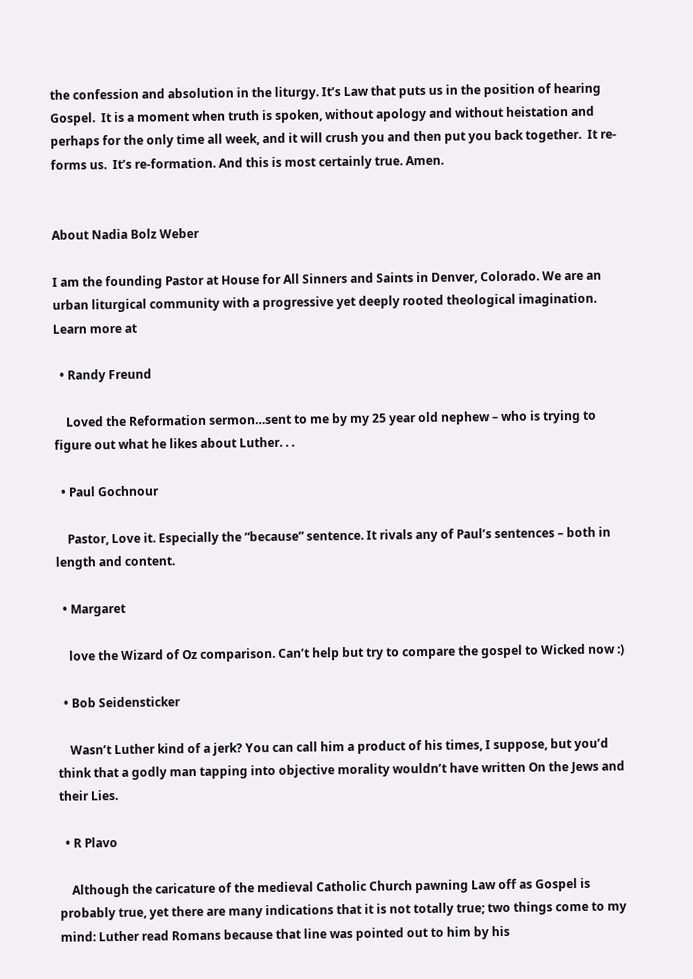the confession and absolution in the liturgy. It’s Law that puts us in the position of hearing Gospel.  It is a moment when truth is spoken, without apology and without heistation and perhaps for the only time all week, and it will crush you and then put you back together.  It re-forms us.  It’s re-formation. And this is most certainly true. Amen.


About Nadia Bolz Weber

I am the founding Pastor at House for All Sinners and Saints in Denver, Colorado. We are an urban liturgical community with a progressive yet deeply rooted theological imagination. Learn more at

  • Randy Freund

    Loved the Reformation sermon…sent to me by my 25 year old nephew – who is trying to figure out what he likes about Luther. . .

  • Paul Gochnour

    Pastor, Love it. Especially the “because” sentence. It rivals any of Paul’s sentences – both in length and content.

  • Margaret

    love the Wizard of Oz comparison. Can’t help but try to compare the gospel to Wicked now :)

  • Bob Seidensticker

    Wasn’t Luther kind of a jerk? You can call him a product of his times, I suppose, but you’d think that a godly man tapping into objective morality wouldn’t have written On the Jews and their Lies.

  • R Plavo

    Although the caricature of the medieval Catholic Church pawning Law off as Gospel is probably true, yet there are many indications that it is not totally true; two things come to my mind: Luther read Romans because that line was pointed out to him by his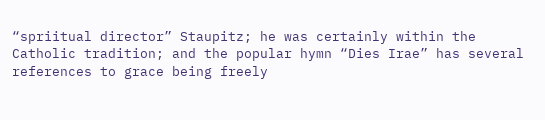“spriitual director” Staupitz; he was certainly within the Catholic tradition; and the popular hymn “Dies Irae” has several references to grace being freely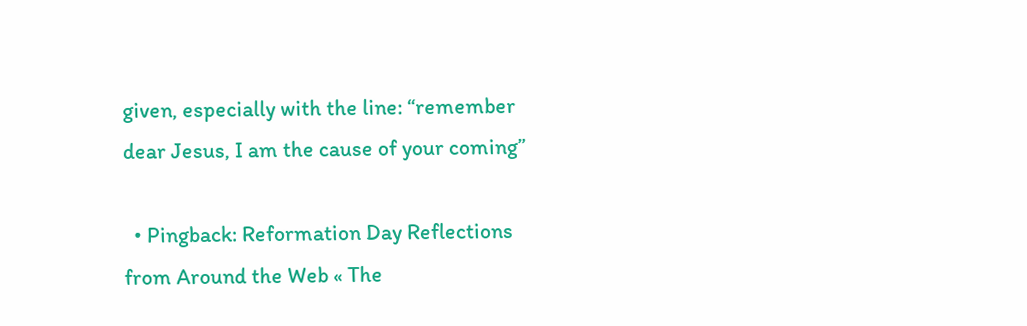given, especially with the line: “remember dear Jesus, I am the cause of your coming”

  • Pingback: Reformation Day Reflections from Around the Web « The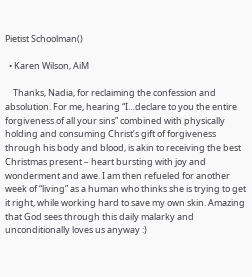Pietist Schoolman()

  • Karen Wilson, AiM

    Thanks, Nadia, for reclaiming the confession and absolution. For me, hearing “I…declare to you the entire forgiveness of all your sins” combined with physically holding and consuming Christ’s gift of forgiveness through his body and blood, is akin to receiving the best Christmas present – heart bursting with joy and wonderment and awe. I am then refueled for another week of “living” as a human who thinks she is trying to get it right, while working hard to save my own skin. Amazing that God sees through this daily malarky and unconditionally loves us anyway :)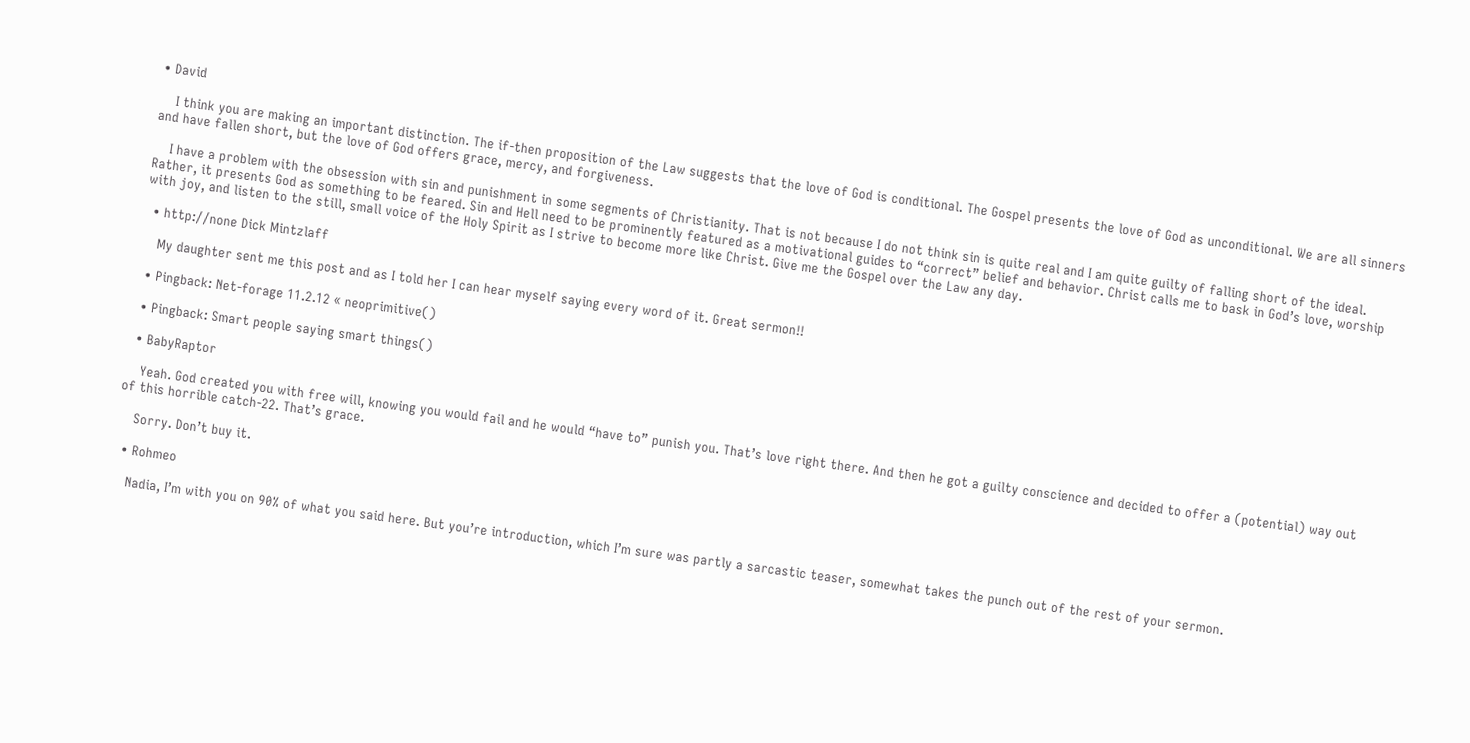• David

    I think you are making an important distinction. The if-then proposition of the Law suggests that the love of God is conditional. The Gospel presents the love of God as unconditional. We are all sinners and have fallen short, but the love of God offers grace, mercy, and forgiveness.

    I have a problem with the obsession with sin and punishment in some segments of Christianity. That is not because I do not think sin is quite real and I am quite guilty of falling short of the ideal. Rather, it presents God as something to be feared. Sin and Hell need to be prominently featured as a motivational guides to “correct” belief and behavior. Christ calls me to bask in God’s love, worship with joy, and listen to the still, small voice of the Holy Spirit as I strive to become more like Christ. Give me the Gospel over the Law any day.

  • http://none Dick Mintzlaff

    My daughter sent me this post and as I told her I can hear myself saying every word of it. Great sermon!!

  • Pingback: Net-forage 11.2.12 « neoprimitive()

  • Pingback: Smart people saying smart things()

  • BabyRaptor

    Yeah. God created you with free will, knowing you would fail and he would “have to” punish you. That’s love right there. And then he got a guilty conscience and decided to offer a (potential) way out of this horrible catch-22. That’s grace.

    Sorry. Don’t buy it.

  • Rohmeo

    Nadia, I’m with you on 90% of what you said here. But you’re introduction, which I’m sure was partly a sarcastic teaser, somewhat takes the punch out of the rest of your sermon.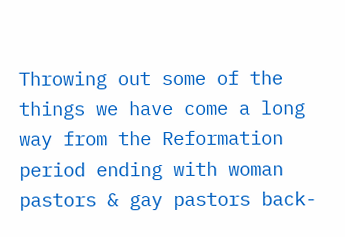Throwing out some of the things we have come a long way from the Reformation period ending with woman pastors & gay pastors back-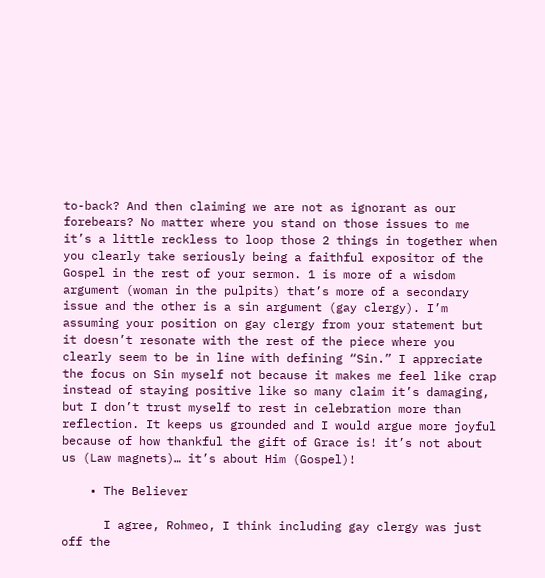to-back? And then claiming we are not as ignorant as our forebears? No matter where you stand on those issues to me it’s a little reckless to loop those 2 things in together when you clearly take seriously being a faithful expositor of the Gospel in the rest of your sermon. 1 is more of a wisdom argument (woman in the pulpits) that’s more of a secondary issue and the other is a sin argument (gay clergy). I’m assuming your position on gay clergy from your statement but it doesn’t resonate with the rest of the piece where you clearly seem to be in line with defining “Sin.” I appreciate the focus on Sin myself not because it makes me feel like crap instead of staying positive like so many claim it’s damaging, but I don’t trust myself to rest in celebration more than reflection. It keeps us grounded and I would argue more joyful because of how thankful the gift of Grace is! it’s not about us (Law magnets)… it’s about Him (Gospel)!

    • The Believer

      I agree, Rohmeo, I think including gay clergy was just off the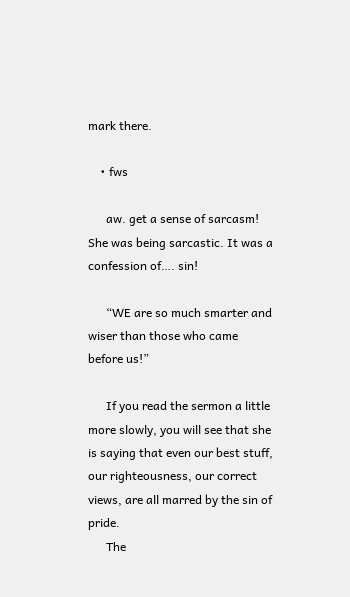mark there.

    • fws

      aw. get a sense of sarcasm! She was being sarcastic. It was a confession of…. sin!

      “WE are so much smarter and wiser than those who came before us!”

      If you read the sermon a little more slowly, you will see that she is saying that even our best stuff, our righteousness, our correct views, are all marred by the sin of pride.
      The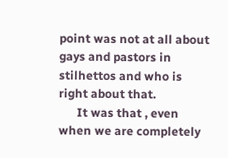point was not at all about gays and pastors in stilhettos and who is right about that.
      It was that , even when we are completely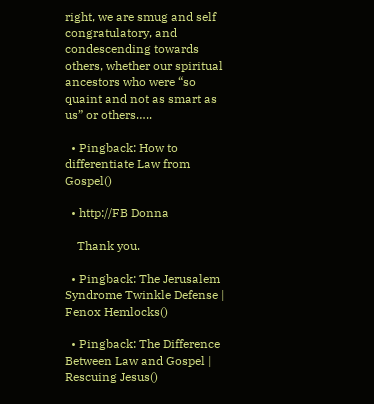right, we are smug and self congratulatory, and condescending towards others, whether our spiritual ancestors who were “so quaint and not as smart as us” or others…..

  • Pingback: How to differentiate Law from Gospel()

  • http://FB Donna

    Thank you.

  • Pingback: The Jerusalem Syndrome Twinkle Defense | Fenox Hemlocks()

  • Pingback: The Difference Between Law and Gospel | Rescuing Jesus()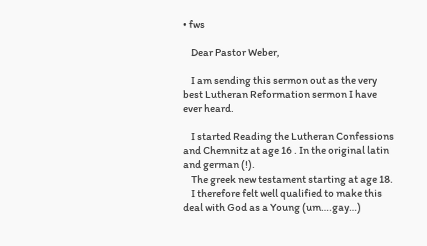• fws

    Dear Pastor Weber,

    I am sending this sermon out as the very best Lutheran Reformation sermon I have ever heard.

    I started Reading the Lutheran Confessions and Chemnitz at age 16 . In the original latin and german (!).
    The greek new testament starting at age 18.
    I therefore felt well qualified to make this deal with God as a Young (um….gay…)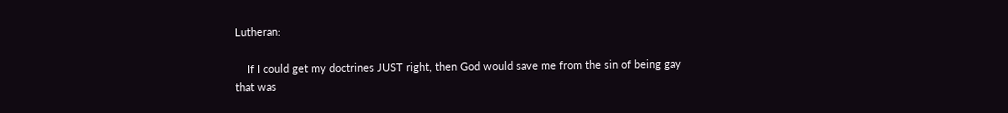Lutheran:

    If I could get my doctrines JUST right, then God would save me from the sin of being gay that was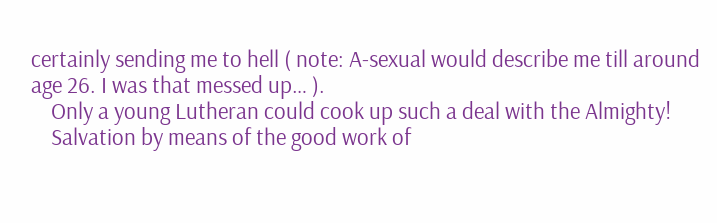certainly sending me to hell ( note: A-sexual would describe me till around age 26. I was that messed up… ).
    Only a young Lutheran could cook up such a deal with the Almighty!
    Salvation by means of the good work of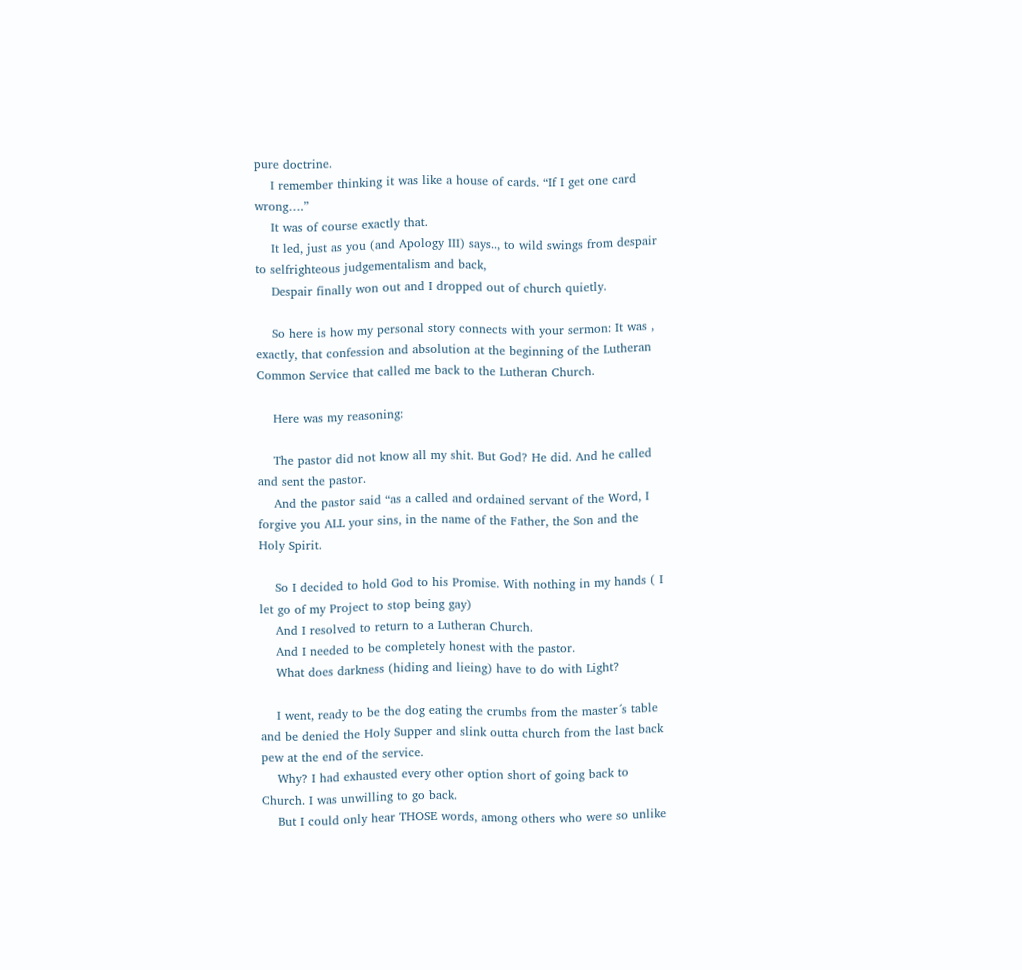pure doctrine.
    I remember thinking it was like a house of cards. “If I get one card wrong….”
    It was of course exactly that.
    It led, just as you (and Apology III) says.., to wild swings from despair to selfrighteous judgementalism and back,
    Despair finally won out and I dropped out of church quietly.

    So here is how my personal story connects with your sermon: It was , exactly, that confession and absolution at the beginning of the Lutheran Common Service that called me back to the Lutheran Church.

    Here was my reasoning:

    The pastor did not know all my shit. But God? He did. And he called and sent the pastor.
    And the pastor said “as a called and ordained servant of the Word, I forgive you ALL your sins, in the name of the Father, the Son and the Holy Spirit.

    So I decided to hold God to his Promise. With nothing in my hands ( I let go of my Project to stop being gay)
    And I resolved to return to a Lutheran Church.
    And I needed to be completely honest with the pastor.
    What does darkness (hiding and lieing) have to do with Light?

    I went, ready to be the dog eating the crumbs from the master´s table and be denied the Holy Supper and slink outta church from the last back pew at the end of the service.
    Why? I had exhausted every other option short of going back to Church. I was unwilling to go back.
    But I could only hear THOSE words, among others who were so unlike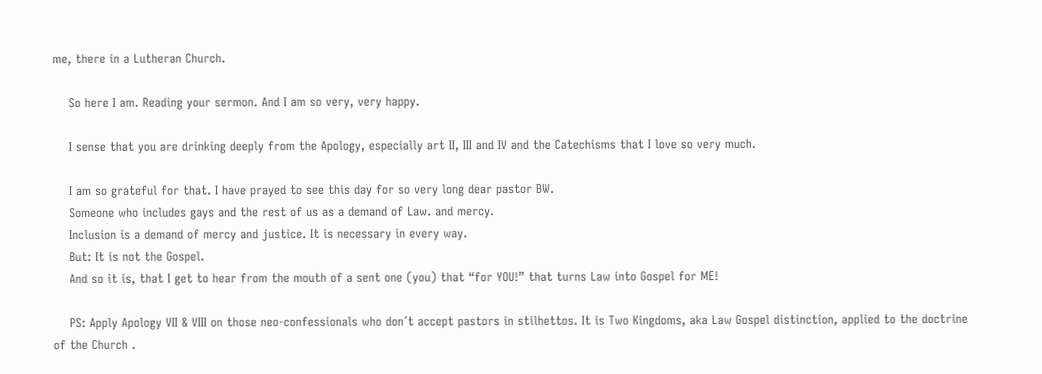me, there in a Lutheran Church.

    So here I am. Reading your sermon. And I am so very, very happy.

    I sense that you are drinking deeply from the Apology, especially art II, III and IV and the Catechisms that I love so very much.

    I am so grateful for that. I have prayed to see this day for so very long dear pastor BW.
    Someone who includes gays and the rest of us as a demand of Law. and mercy.
    Inclusion is a demand of mercy and justice. It is necessary in every way.
    But: It is not the Gospel.
    And so it is, that I get to hear from the mouth of a sent one (you) that “for YOU!” that turns Law into Gospel for ME!

    PS: Apply Apology VII & VIII on those neo-confessionals who don´t accept pastors in stilhettos. It is Two Kingdoms, aka Law Gospel distinction, applied to the doctrine of the Church .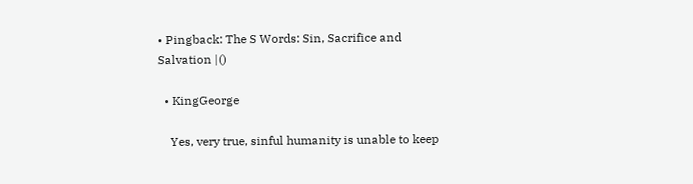• Pingback: The S Words: Sin, Sacrifice and Salvation |()

  • KingGeorge

    Yes, very true, sinful humanity is unable to keep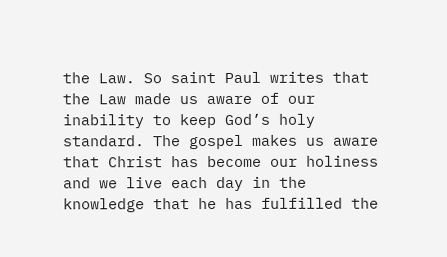the Law. So saint Paul writes that the Law made us aware of our inability to keep God’s holy standard. The gospel makes us aware that Christ has become our holiness and we live each day in the knowledge that he has fulfilled the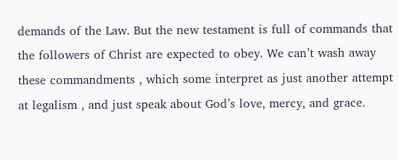demands of the Law. But the new testament is full of commands that the followers of Christ are expected to obey. We can’t wash away these commandments , which some interpret as just another attempt at legalism , and just speak about God’s love, mercy, and grace.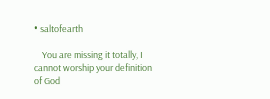• saltofearth

    You are missing it totally, I cannot worship your definition of God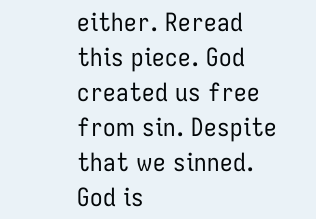either. Reread this piece. God created us free from sin. Despite that we sinned. God is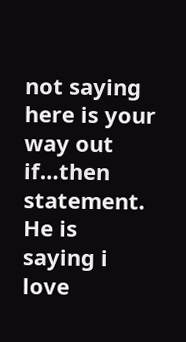not saying here is your way out if…then statement. He is saying i love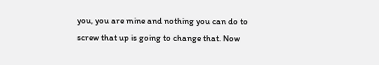you, you are mine and nothing you can do to screw that up is going to change that. Now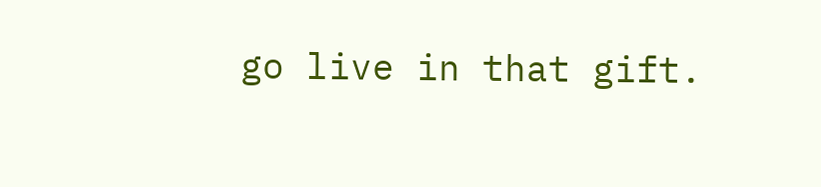go live in that gift.